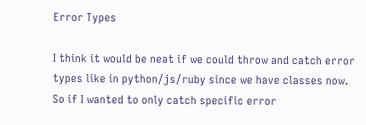Error Types

I think it would be neat if we could throw and catch error types like in python/js/ruby since we have classes now.  So if I wanted to only catch specific error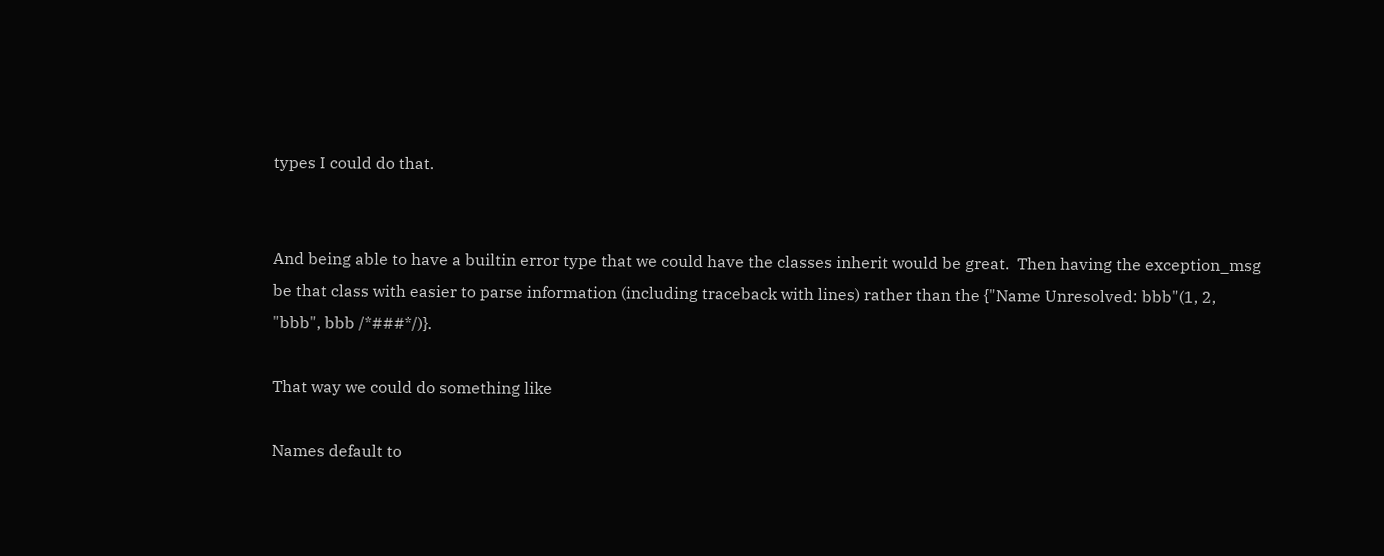types I could do that.


And being able to have a builtin error type that we could have the classes inherit would be great.  Then having the exception_msg be that class with easier to parse information (including traceback with lines) rather than the {"Name Unresolved: bbb"(1, 2, "bbb", bbb /*###*/)}.

That way we could do something like

Names default to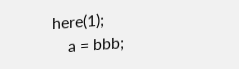here(1);
    a = bbb;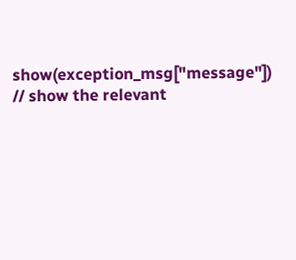show(exception_msg["message"]) // show the relevant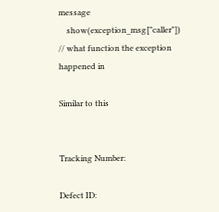message
    show(exception_msg["caller"]) // what function the exception happened in

Similar to this


Tracking Number:

Defect ID: